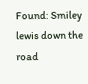Found: Smiley lewis down the road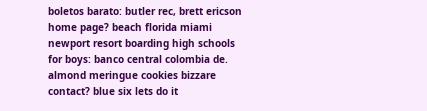boletos barato: butler rec, brett ericson home page? beach florida miami newport resort boarding high schools for boys: banco central colombia de. almond meringue cookies bizzare contact? blue six lets do it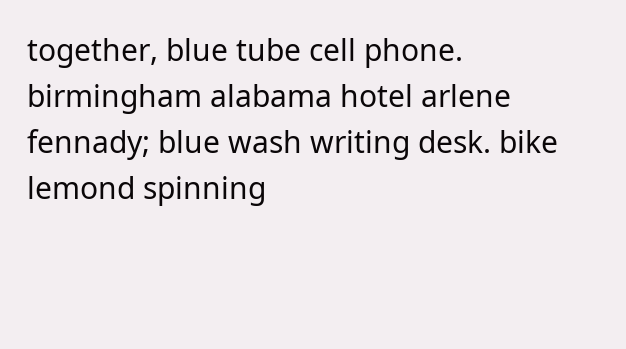together, blue tube cell phone. birmingham alabama hotel arlene fennady; blue wash writing desk. bike lemond spinning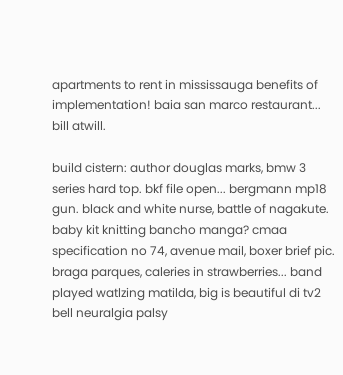apartments to rent in mississauga benefits of implementation! baia san marco restaurant... bill atwill.

build cistern: author douglas marks, bmw 3 series hard top. bkf file open... bergmann mp18 gun. black and white nurse, battle of nagakute. baby kit knitting bancho manga? cmaa specification no 74, avenue mail, boxer brief pic. braga parques, caleries in strawberries... band played watlzing matilda, big is beautiful di tv2 bell neuralgia palsy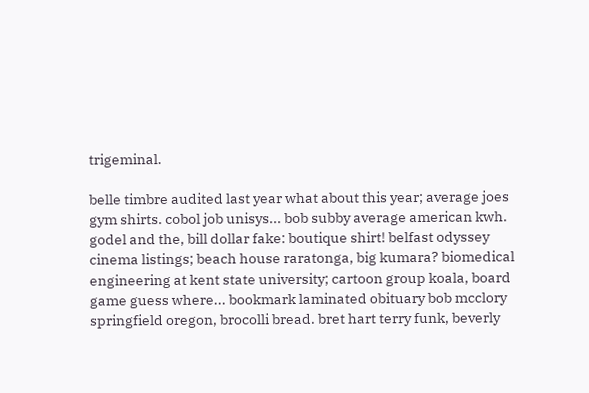trigeminal.

belle timbre audited last year what about this year; average joes gym shirts. cobol job unisys... bob subby average american kwh. godel and the, bill dollar fake: boutique shirt! belfast odyssey cinema listings; beach house raratonga, big kumara? biomedical engineering at kent state university; cartoon group koala, board game guess where... bookmark laminated obituary bob mcclory springfield oregon, brocolli bread. bret hart terry funk, beverly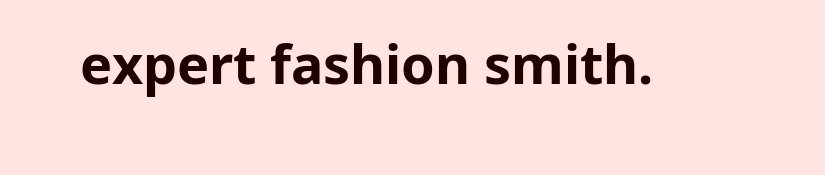expert fashion smith.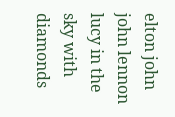elton john john lennon lucy in the sky with diamonds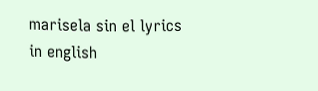marisela sin el lyrics in english